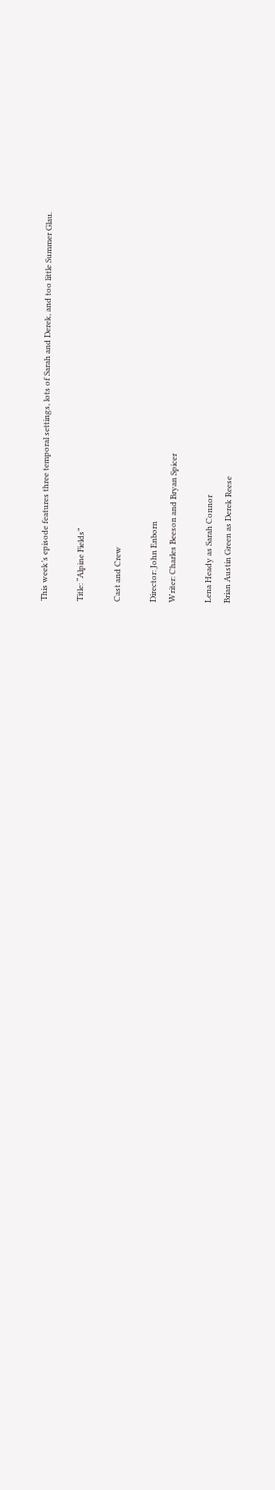This week’s episode features three temporal settings, lots of Sarah and Derek, and too little Summer Glau.

Title: “Alpine Fields”

Cast and Crew

Director: John Enborn
Writer: Charles Beeson and Bryan Spicer

Lena Heady as Sarah Connor
Brian Austin Green as Derek Reese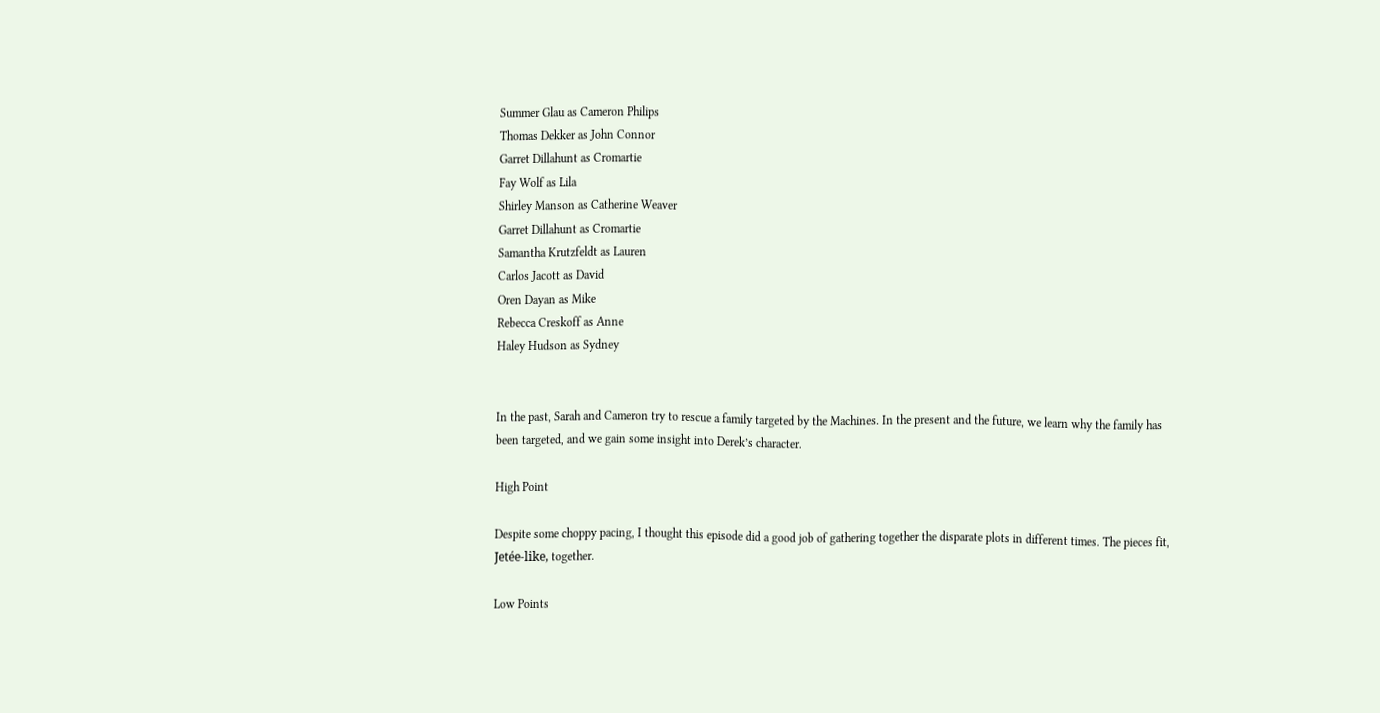Summer Glau as Cameron Philips
Thomas Dekker as John Connor
Garret Dillahunt as Cromartie
Fay Wolf as Lila
Shirley Manson as Catherine Weaver
Garret Dillahunt as Cromartie
Samantha Krutzfeldt as Lauren
Carlos Jacott as David
Oren Dayan as Mike
Rebecca Creskoff as Anne
Haley Hudson as Sydney


In the past, Sarah and Cameron try to rescue a family targeted by the Machines. In the present and the future, we learn why the family has been targeted, and we gain some insight into Derek’s character.

High Point

Despite some choppy pacing, I thought this episode did a good job of gathering together the disparate plots in different times. The pieces fit, Jetée-like, together.

Low Points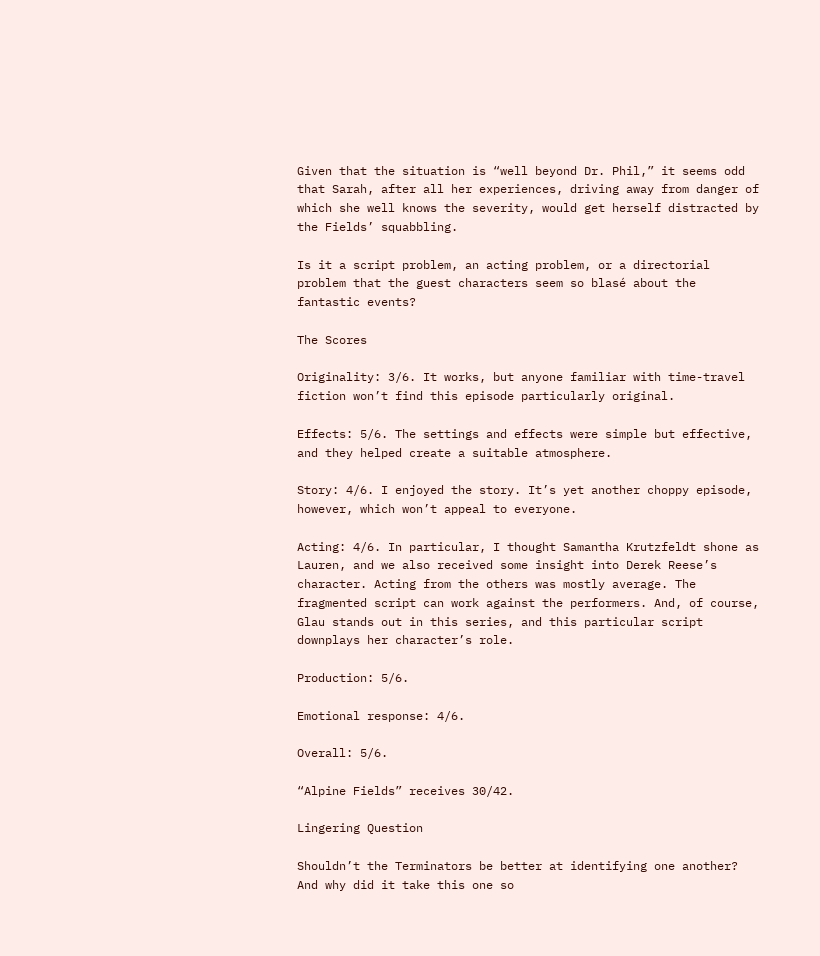Given that the situation is “well beyond Dr. Phil,” it seems odd that Sarah, after all her experiences, driving away from danger of which she well knows the severity, would get herself distracted by the Fields’ squabbling.

Is it a script problem, an acting problem, or a directorial problem that the guest characters seem so blasé about the fantastic events?

The Scores

Originality: 3/6. It works, but anyone familiar with time-travel fiction won’t find this episode particularly original.

Effects: 5/6. The settings and effects were simple but effective, and they helped create a suitable atmosphere.

Story: 4/6. I enjoyed the story. It’s yet another choppy episode, however, which won’t appeal to everyone.

Acting: 4/6. In particular, I thought Samantha Krutzfeldt shone as Lauren, and we also received some insight into Derek Reese’s character. Acting from the others was mostly average. The fragmented script can work against the performers. And, of course, Glau stands out in this series, and this particular script downplays her character’s role.

Production: 5/6.

Emotional response: 4/6.

Overall: 5/6.

“Alpine Fields” receives 30/42.

Lingering Question

Shouldn’t the Terminators be better at identifying one another? And why did it take this one so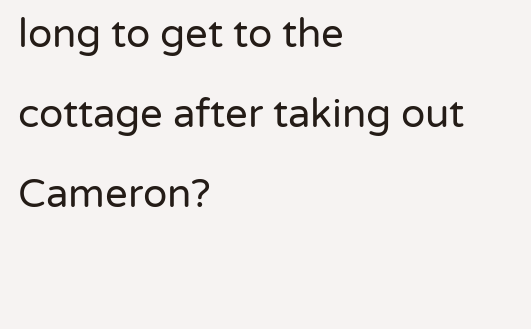long to get to the cottage after taking out Cameron?